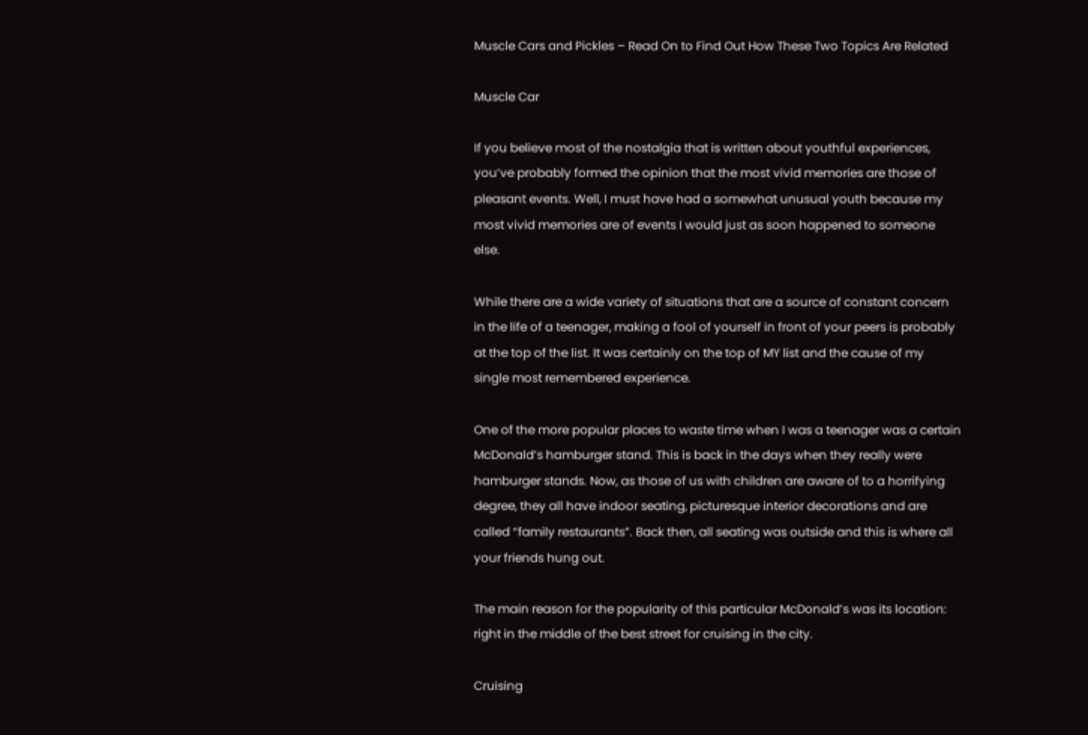Muscle Cars and Pickles – Read On to Find Out How These Two Topics Are Related

Muscle Car

If you believe most of the nostalgia that is written about youthful experiences, you’ve probably formed the opinion that the most vivid memories are those of pleasant events. Well, I must have had a somewhat unusual youth because my most vivid memories are of events I would just as soon happened to someone else.

While there are a wide variety of situations that are a source of constant concern in the life of a teenager, making a fool of yourself in front of your peers is probably at the top of the list. It was certainly on the top of MY list and the cause of my single most remembered experience.

One of the more popular places to waste time when I was a teenager was a certain McDonald’s hamburger stand. This is back in the days when they really were hamburger stands. Now, as those of us with children are aware of to a horrifying degree, they all have indoor seating, picturesque interior decorations and are called “family restaurants”. Back then, all seating was outside and this is where all your friends hung out.

The main reason for the popularity of this particular McDonald’s was its location: right in the middle of the best street for cruising in the city.

Cruising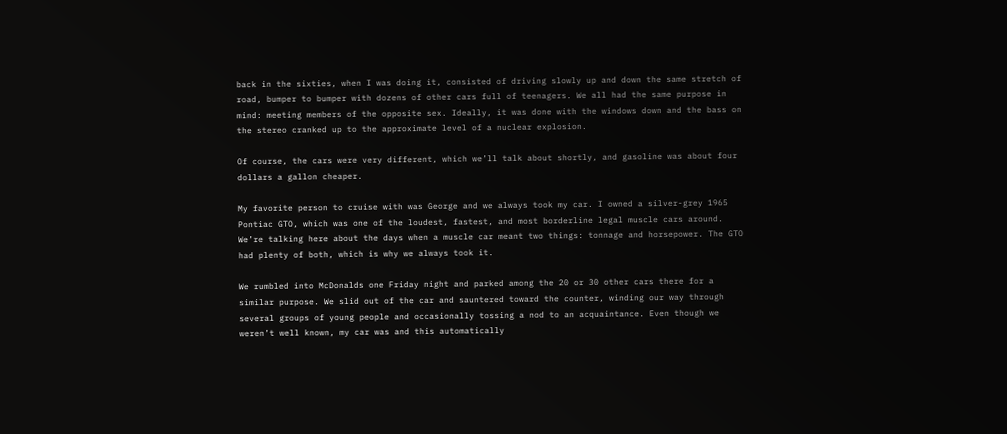back in the sixties, when I was doing it, consisted of driving slowly up and down the same stretch of road, bumper to bumper with dozens of other cars full of teenagers. We all had the same purpose in mind: meeting members of the opposite sex. Ideally, it was done with the windows down and the bass on the stereo cranked up to the approximate level of a nuclear explosion.

Of course, the cars were very different, which we’ll talk about shortly, and gasoline was about four dollars a gallon cheaper.

My favorite person to cruise with was George and we always took my car. I owned a silver-grey 1965 Pontiac GTO, which was one of the loudest, fastest, and most borderline legal muscle cars around. We’re talking here about the days when a muscle car meant two things: tonnage and horsepower. The GTO had plenty of both, which is why we always took it.

We rumbled into McDonalds one Friday night and parked among the 20 or 30 other cars there for a similar purpose. We slid out of the car and sauntered toward the counter, winding our way through several groups of young people and occasionally tossing a nod to an acquaintance. Even though we weren’t well known, my car was and this automatically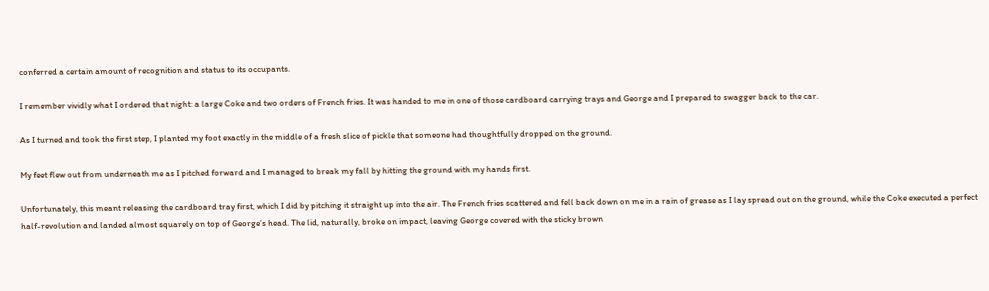conferred a certain amount of recognition and status to its occupants.

I remember vividly what I ordered that night: a large Coke and two orders of French fries. It was handed to me in one of those cardboard carrying trays and George and I prepared to swagger back to the car.

As I turned and took the first step, I planted my foot exactly in the middle of a fresh slice of pickle that someone had thoughtfully dropped on the ground.

My feet flew out from underneath me as I pitched forward and I managed to break my fall by hitting the ground with my hands first.

Unfortunately, this meant releasing the cardboard tray first, which I did by pitching it straight up into the air. The French fries scattered and fell back down on me in a rain of grease as I lay spread out on the ground, while the Coke executed a perfect half-revolution and landed almost squarely on top of George’s head. The lid, naturally, broke on impact, leaving George covered with the sticky brown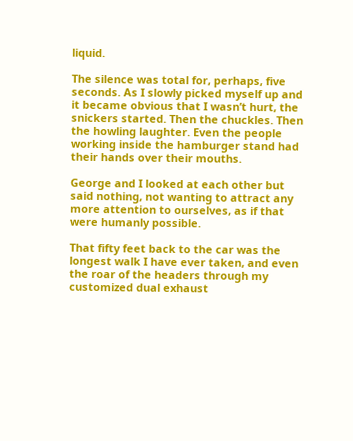liquid.

The silence was total for, perhaps, five seconds. As I slowly picked myself up and it became obvious that I wasn’t hurt, the snickers started. Then the chuckles. Then the howling laughter. Even the people working inside the hamburger stand had their hands over their mouths.

George and I looked at each other but said nothing, not wanting to attract any more attention to ourselves, as if that were humanly possible.

That fifty feet back to the car was the longest walk I have ever taken, and even the roar of the headers through my customized dual exhaust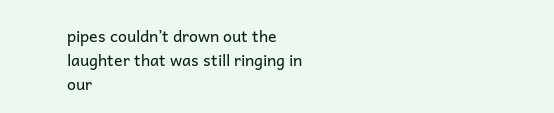pipes couldn’t drown out the laughter that was still ringing in our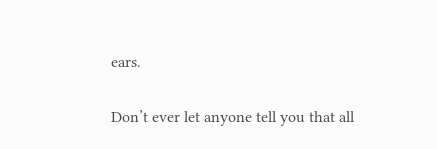ears.

Don’t ever let anyone tell you that all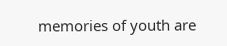memories of youth are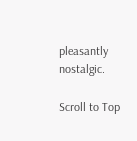pleasantly nostalgic.

Scroll to Top